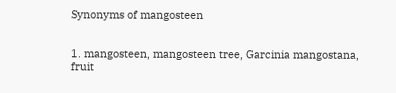Synonyms of mangosteen


1. mangosteen, mangosteen tree, Garcinia mangostana, fruit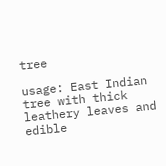tree

usage: East Indian tree with thick leathery leaves and edible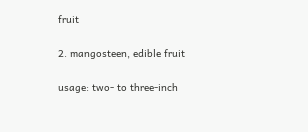fruit

2. mangosteen, edible fruit

usage: two- to three-inch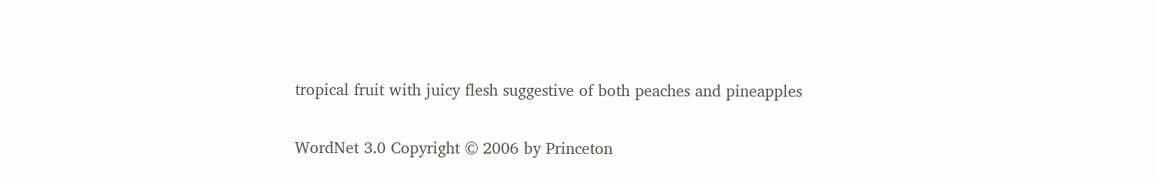tropical fruit with juicy flesh suggestive of both peaches and pineapples

WordNet 3.0 Copyright © 2006 by Princeton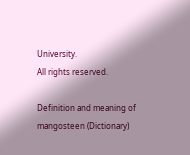University.
All rights reserved.

Definition and meaning of mangosteen (Dictionary)